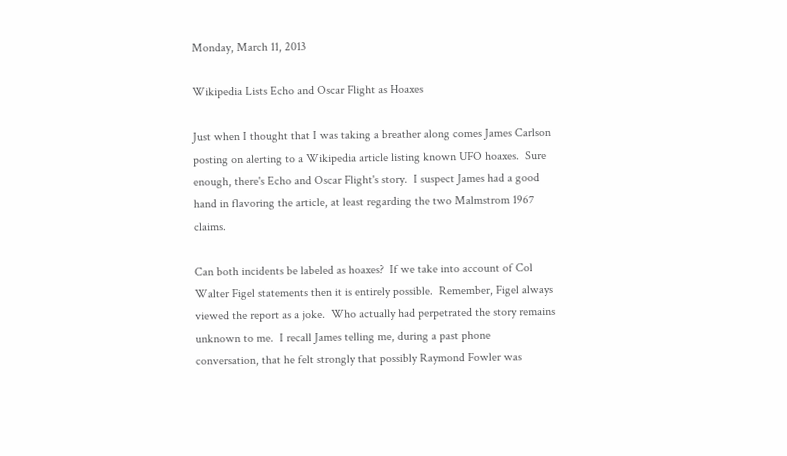Monday, March 11, 2013

Wikipedia Lists Echo and Oscar Flight as Hoaxes

Just when I thought that I was taking a breather along comes James Carlson posting on alerting to a Wikipedia article listing known UFO hoaxes.  Sure enough, there's Echo and Oscar Flight's story.  I suspect James had a good hand in flavoring the article, at least regarding the two Malmstrom 1967 claims.

Can both incidents be labeled as hoaxes?  If we take into account of Col Walter Figel statements then it is entirely possible.  Remember, Figel always viewed the report as a joke.  Who actually had perpetrated the story remains unknown to me.  I recall James telling me, during a past phone conversation, that he felt strongly that possibly Raymond Fowler was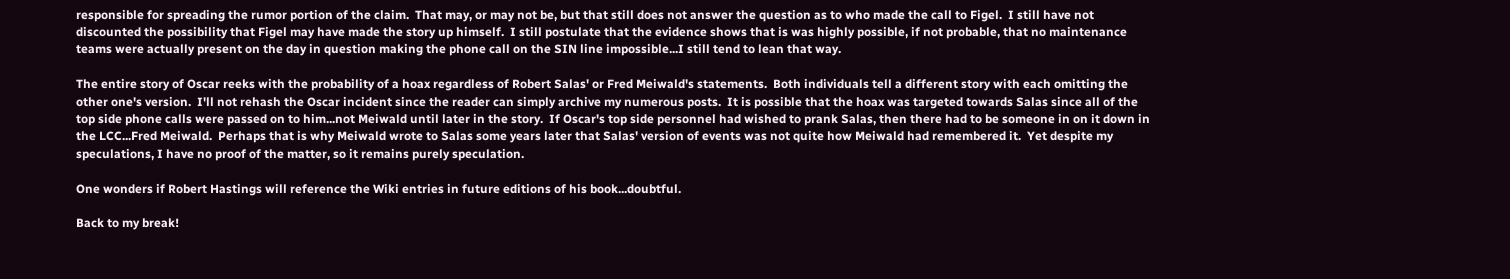responsible for spreading the rumor portion of the claim.  That may, or may not be, but that still does not answer the question as to who made the call to Figel.  I still have not discounted the possibility that Figel may have made the story up himself.  I still postulate that the evidence shows that is was highly possible, if not probable, that no maintenance teams were actually present on the day in question making the phone call on the SIN line impossible...I still tend to lean that way.

The entire story of Oscar reeks with the probability of a hoax regardless of Robert Salas' or Fred Meiwald's statements.  Both individuals tell a different story with each omitting the other one's version.  I'll not rehash the Oscar incident since the reader can simply archive my numerous posts.  It is possible that the hoax was targeted towards Salas since all of the top side phone calls were passed on to him...not Meiwald until later in the story.  If Oscar's top side personnel had wished to prank Salas, then there had to be someone in on it down in the LCC...Fred Meiwald.  Perhaps that is why Meiwald wrote to Salas some years later that Salas' version of events was not quite how Meiwald had remembered it.  Yet despite my speculations, I have no proof of the matter, so it remains purely speculation.

One wonders if Robert Hastings will reference the Wiki entries in future editions of his book...doubtful.

Back to my break!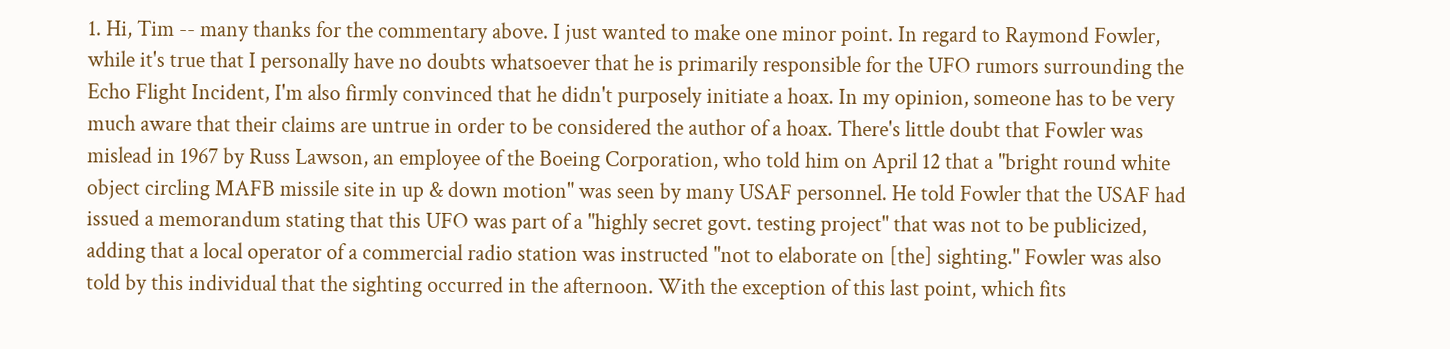1. Hi, Tim -- many thanks for the commentary above. I just wanted to make one minor point. In regard to Raymond Fowler, while it's true that I personally have no doubts whatsoever that he is primarily responsible for the UFO rumors surrounding the Echo Flight Incident, I'm also firmly convinced that he didn't purposely initiate a hoax. In my opinion, someone has to be very much aware that their claims are untrue in order to be considered the author of a hoax. There's little doubt that Fowler was mislead in 1967 by Russ Lawson, an employee of the Boeing Corporation, who told him on April 12 that a "bright round white object circling MAFB missile site in up & down motion" was seen by many USAF personnel. He told Fowler that the USAF had issued a memorandum stating that this UFO was part of a "highly secret govt. testing project" that was not to be publicized, adding that a local operator of a commercial radio station was instructed "not to elaborate on [the] sighting." Fowler was also told by this individual that the sighting occurred in the afternoon. With the exception of this last point, which fits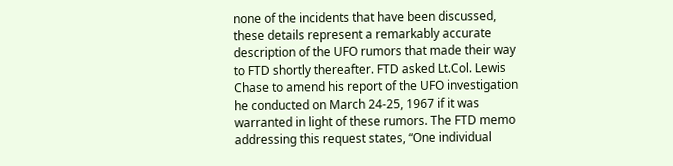none of the incidents that have been discussed, these details represent a remarkably accurate description of the UFO rumors that made their way to FTD shortly thereafter. FTD asked Lt.Col. Lewis Chase to amend his report of the UFO investigation he conducted on March 24-25, 1967 if it was warranted in light of these rumors. The FTD memo addressing this request states, “One individual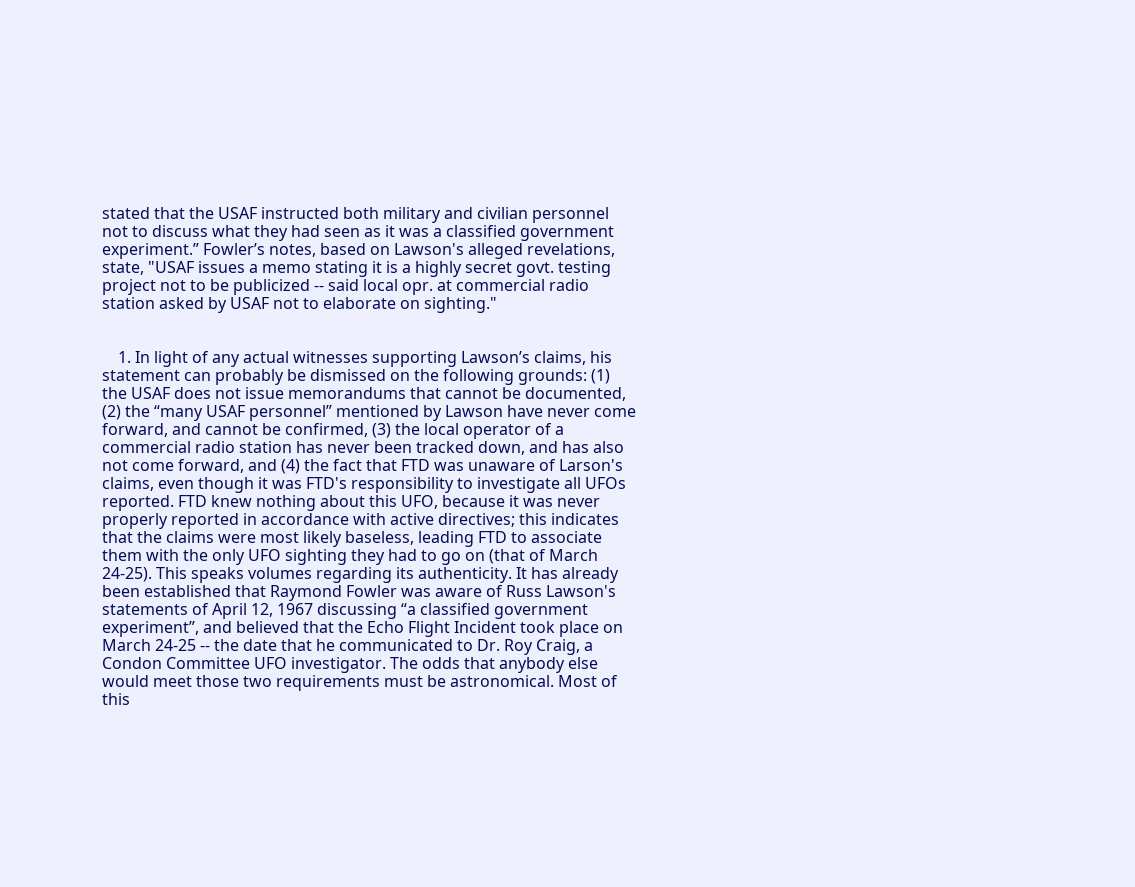stated that the USAF instructed both military and civilian personnel not to discuss what they had seen as it was a classified government experiment.” Fowler’s notes, based on Lawson's alleged revelations, state, "USAF issues a memo stating it is a highly secret govt. testing project not to be publicized -- said local opr. at commercial radio station asked by USAF not to elaborate on sighting."


    1. In light of any actual witnesses supporting Lawson’s claims, his statement can probably be dismissed on the following grounds: (1) the USAF does not issue memorandums that cannot be documented, (2) the “many USAF personnel” mentioned by Lawson have never come forward, and cannot be confirmed, (3) the local operator of a commercial radio station has never been tracked down, and has also not come forward, and (4) the fact that FTD was unaware of Larson's claims, even though it was FTD's responsibility to investigate all UFOs reported. FTD knew nothing about this UFO, because it was never properly reported in accordance with active directives; this indicates that the claims were most likely baseless, leading FTD to associate them with the only UFO sighting they had to go on (that of March 24-25). This speaks volumes regarding its authenticity. It has already been established that Raymond Fowler was aware of Russ Lawson's statements of April 12, 1967 discussing “a classified government experiment”, and believed that the Echo Flight Incident took place on March 24-25 -- the date that he communicated to Dr. Roy Craig, a Condon Committee UFO investigator. The odds that anybody else would meet those two requirements must be astronomical. Most of this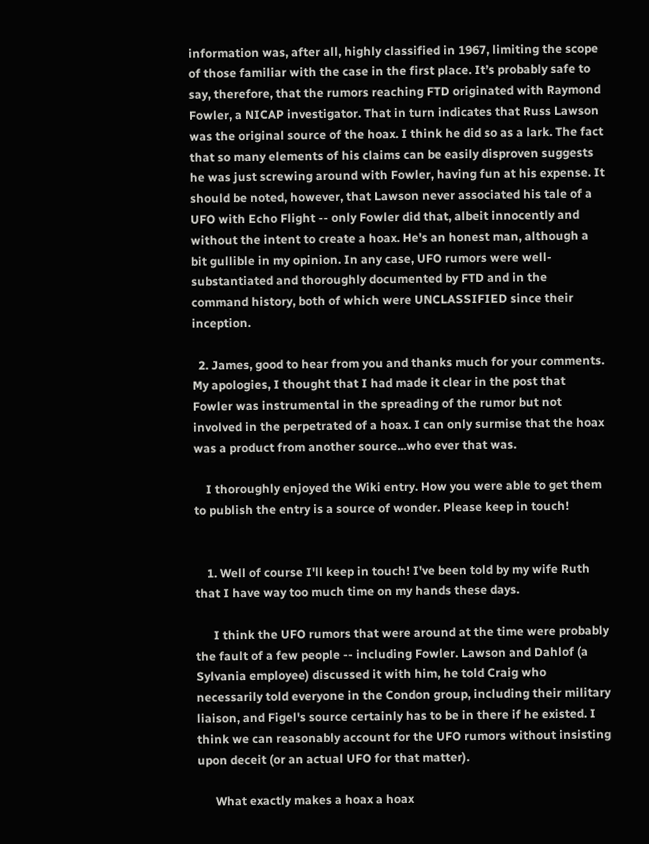information was, after all, highly classified in 1967, limiting the scope of those familiar with the case in the first place. It’s probably safe to say, therefore, that the rumors reaching FTD originated with Raymond Fowler, a NICAP investigator. That in turn indicates that Russ Lawson was the original source of the hoax. I think he did so as a lark. The fact that so many elements of his claims can be easily disproven suggests he was just screwing around with Fowler, having fun at his expense. It should be noted, however, that Lawson never associated his tale of a UFO with Echo Flight -- only Fowler did that, albeit innocently and without the intent to create a hoax. He's an honest man, although a bit gullible in my opinion. In any case, UFO rumors were well-substantiated and thoroughly documented by FTD and in the command history, both of which were UNCLASSIFIED since their inception.

  2. James, good to hear from you and thanks much for your comments. My apologies, I thought that I had made it clear in the post that Fowler was instrumental in the spreading of the rumor but not involved in the perpetrated of a hoax. I can only surmise that the hoax was a product from another source...who ever that was.

    I thoroughly enjoyed the Wiki entry. How you were able to get them to publish the entry is a source of wonder. Please keep in touch!


    1. Well of course I'll keep in touch! I've been told by my wife Ruth that I have way too much time on my hands these days.

      I think the UFO rumors that were around at the time were probably the fault of a few people -- including Fowler. Lawson and Dahlof (a Sylvania employee) discussed it with him, he told Craig who necessarily told everyone in the Condon group, including their military liaison, and Figel's source certainly has to be in there if he existed. I think we can reasonably account for the UFO rumors without insisting upon deceit (or an actual UFO for that matter).

      What exactly makes a hoax a hoax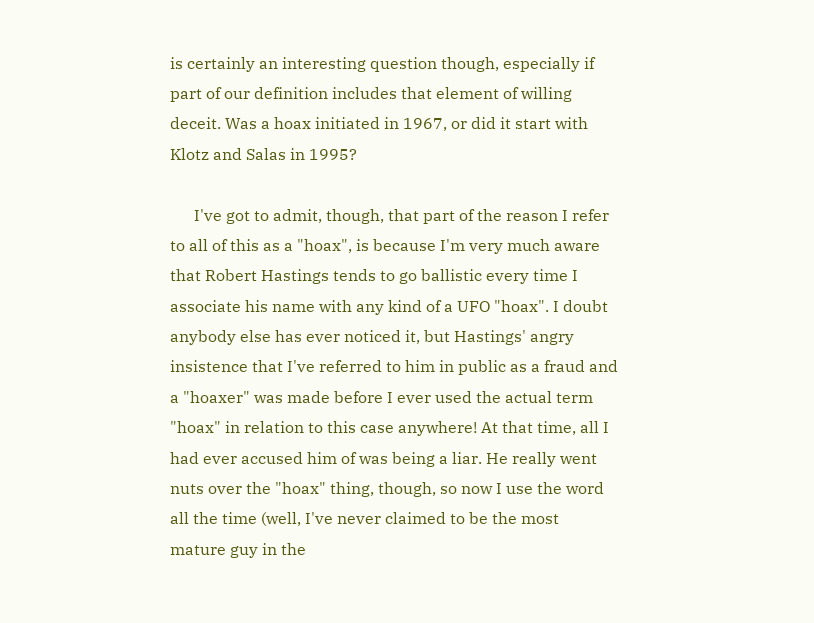is certainly an interesting question though, especially if part of our definition includes that element of willing deceit. Was a hoax initiated in 1967, or did it start with Klotz and Salas in 1995?

      I've got to admit, though, that part of the reason I refer to all of this as a "hoax", is because I'm very much aware that Robert Hastings tends to go ballistic every time I associate his name with any kind of a UFO "hoax". I doubt anybody else has ever noticed it, but Hastings' angry insistence that I've referred to him in public as a fraud and a "hoaxer" was made before I ever used the actual term "hoax" in relation to this case anywhere! At that time, all I had ever accused him of was being a liar. He really went nuts over the "hoax" thing, though, so now I use the word all the time (well, I've never claimed to be the most mature guy in the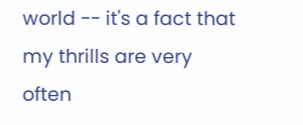world -- it's a fact that my thrills are very often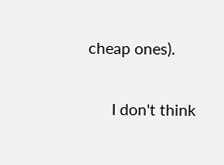cheap ones).

      I don't think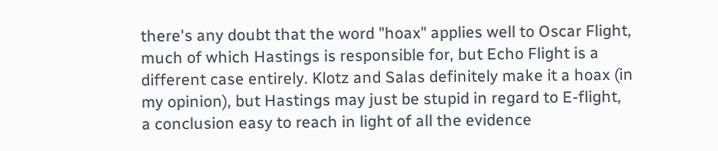there's any doubt that the word "hoax" applies well to Oscar Flight, much of which Hastings is responsible for, but Echo Flight is a different case entirely. Klotz and Salas definitely make it a hoax (in my opinion), but Hastings may just be stupid in regard to E-flight, a conclusion easy to reach in light of all the evidence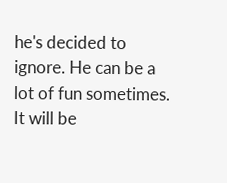he's decided to ignore. He can be a lot of fun sometimes. It will be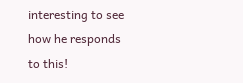interesting to see how he responds to this!